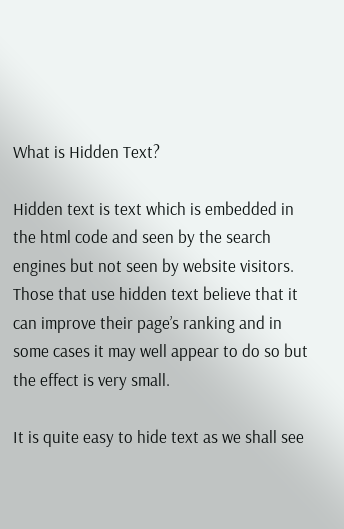What is Hidden Text?

Hidden text is text which is embedded in the html code and seen by the search engines but not seen by website visitors. Those that use hidden text believe that it can improve their page’s ranking and in some cases it may well appear to do so but the effect is very small.

It is quite easy to hide text as we shall see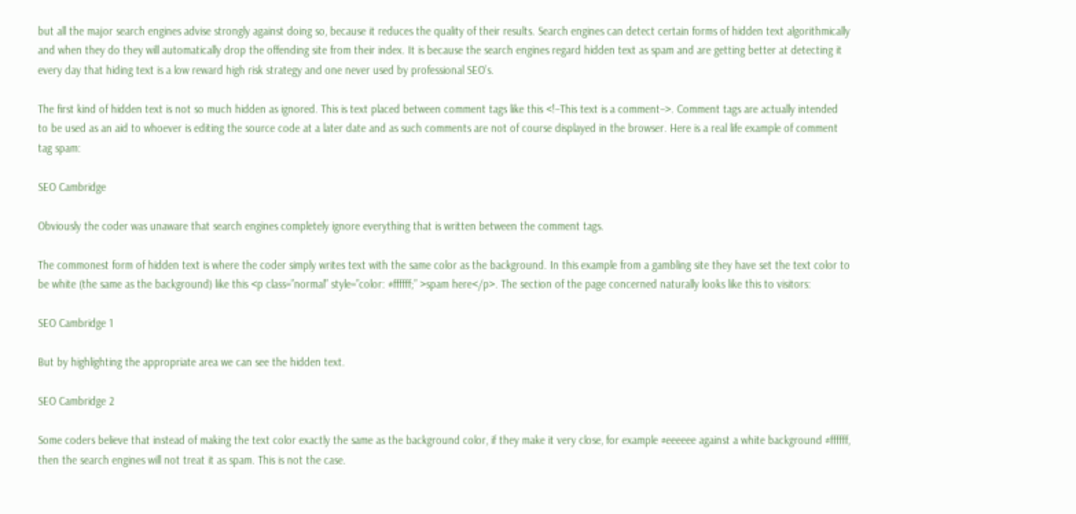but all the major search engines advise strongly against doing so, because it reduces the quality of their results. Search engines can detect certain forms of hidden text algorithmically and when they do they will automatically drop the offending site from their index. It is because the search engines regard hidden text as spam and are getting better at detecting it every day that hiding text is a low reward high risk strategy and one never used by professional SEO’s.

The first kind of hidden text is not so much hidden as ignored. This is text placed between comment tags like this <!–This text is a comment–>. Comment tags are actually intended to be used as an aid to whoever is editing the source code at a later date and as such comments are not of course displayed in the browser. Here is a real life example of comment tag spam:

SEO Cambridge

Obviously the coder was unaware that search engines completely ignore everything that is written between the comment tags.

The commonest form of hidden text is where the coder simply writes text with the same color as the background. In this example from a gambling site they have set the text color to be white (the same as the background) like this <p class=”normal” style=”color: #ffffff;” >spam here</p>. The section of the page concerned naturally looks like this to visitors:

SEO Cambridge 1

But by highlighting the appropriate area we can see the hidden text.

SEO Cambridge 2

Some coders believe that instead of making the text color exactly the same as the background color, if they make it very close, for example #eeeeee against a white background #ffffff, then the search engines will not treat it as spam. This is not the case.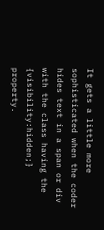It gets a little more sophisticated when the coder hides text in a span or div with the class having the {visibility:hidden;} property.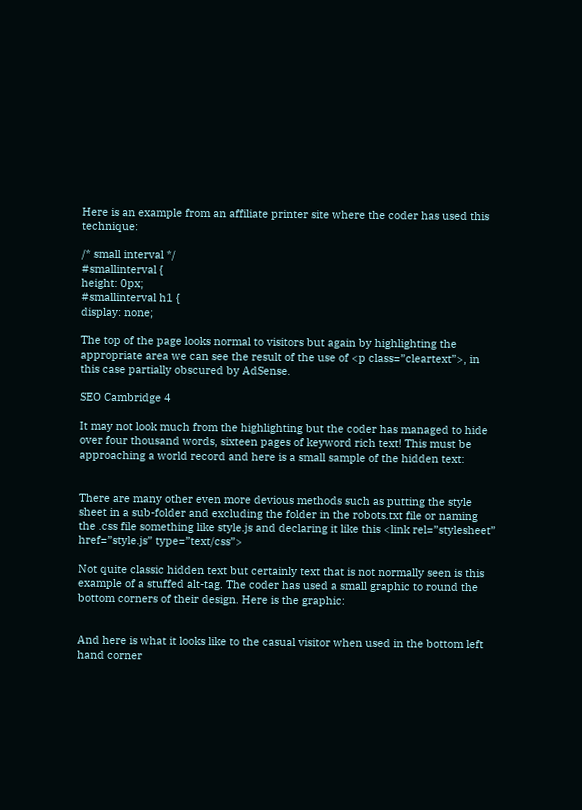Here is an example from an affiliate printer site where the coder has used this technique:

/* small interval */
#smallinterval {
height: 0px;
#smallinterval h1 {
display: none;

The top of the page looks normal to visitors but again by highlighting the appropriate area we can see the result of the use of <p class=”cleartext”>, in this case partially obscured by AdSense.

SEO Cambridge 4

It may not look much from the highlighting but the coder has managed to hide over four thousand words, sixteen pages of keyword rich text! This must be approaching a world record and here is a small sample of the hidden text:


There are many other even more devious methods such as putting the style sheet in a sub-folder and excluding the folder in the robots.txt file or naming the .css file something like style.js and declaring it like this <link rel=”stylesheet” href=”style.js” type=”text/css”>

Not quite classic hidden text but certainly text that is not normally seen is this example of a stuffed alt-tag. The coder has used a small graphic to round the bottom corners of their design. Here is the graphic:


And here is what it looks like to the casual visitor when used in the bottom left hand corner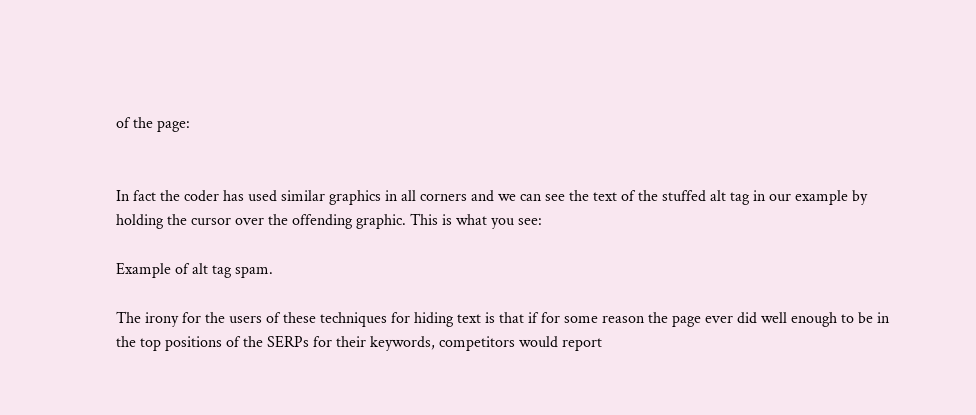of the page:


In fact the coder has used similar graphics in all corners and we can see the text of the stuffed alt tag in our example by holding the cursor over the offending graphic. This is what you see:

Example of alt tag spam.

The irony for the users of these techniques for hiding text is that if for some reason the page ever did well enough to be in the top positions of the SERPs for their keywords, competitors would report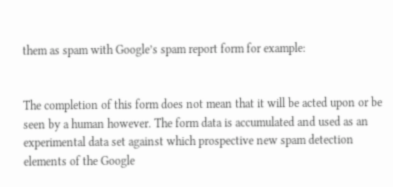them as spam with Google’s spam report form for example:


The completion of this form does not mean that it will be acted upon or be seen by a human however. The form data is accumulated and used as an experimental data set against which prospective new spam detection elements of the Google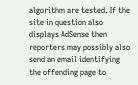algorithm are tested. If the site in question also displays AdSense then reporters may possibly also send an email identifying the offending page to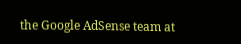the Google AdSense team at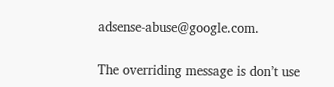adsense-abuse@google.com.

The overriding message is don’t use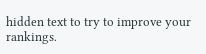hidden text to try to improve your rankings.